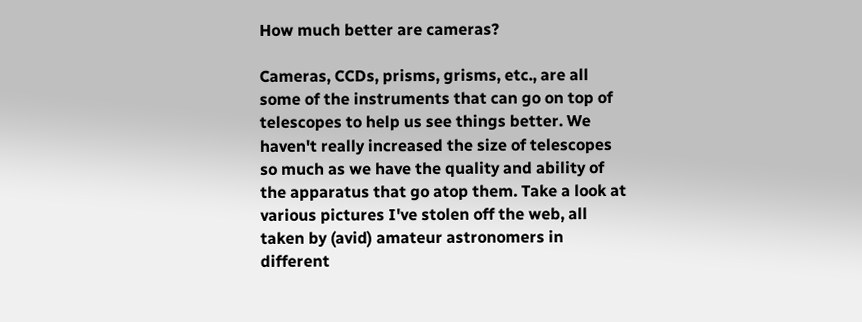How much better are cameras?

Cameras, CCDs, prisms, grisms, etc., are all some of the instruments that can go on top of telescopes to help us see things better. We haven't really increased the size of telescopes so much as we have the quality and ability of the apparatus that go atop them. Take a look at various pictures I've stolen off the web, all taken by (avid) amateur astronomers in different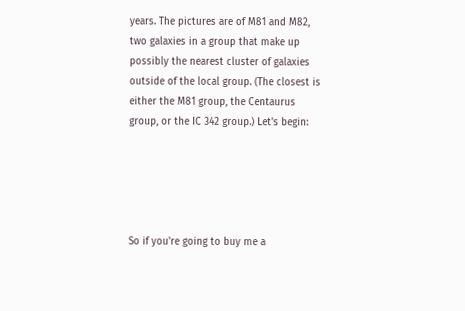years. The pictures are of M81 and M82, two galaxies in a group that make up possibly the nearest cluster of galaxies outside of the local group. (The closest is either the M81 group, the Centaurus group, or the IC 342 group.) Let's begin:





So if you're going to buy me a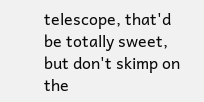telescope, that'd be totally sweet, but don't skimp on the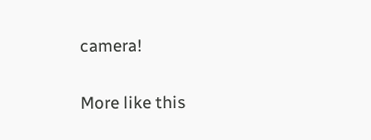camera!

More like this